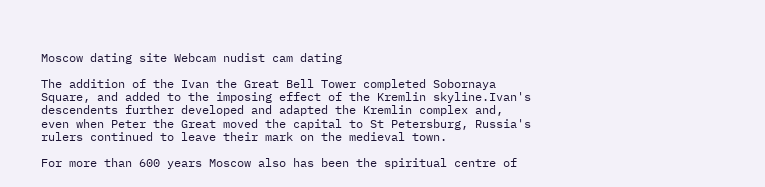Moscow dating site Webcam nudist cam dating

The addition of the Ivan the Great Bell Tower completed Sobornaya Square, and added to the imposing effect of the Kremlin skyline.Ivan's descendents further developed and adapted the Kremlin complex and, even when Peter the Great moved the capital to St Petersburg, Russia's rulers continued to leave their mark on the medieval town.

For more than 600 years Moscow also has been the spiritual centre of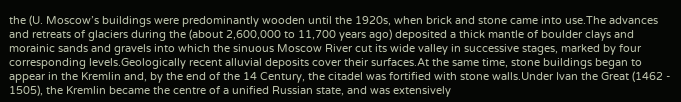the (U. Moscow’s buildings were predominantly wooden until the 1920s, when brick and stone came into use.The advances and retreats of glaciers during the (about 2,600,000 to 11,700 years ago) deposited a thick mantle of boulder clays and morainic sands and gravels into which the sinuous Moscow River cut its wide valley in successive stages, marked by four corresponding levels.Geologically recent alluvial deposits cover their surfaces.At the same time, stone buildings began to appear in the Kremlin and, by the end of the 14 Century, the citadel was fortified with stone walls.Under Ivan the Great (1462 - 1505), the Kremlin became the centre of a unified Russian state, and was extensively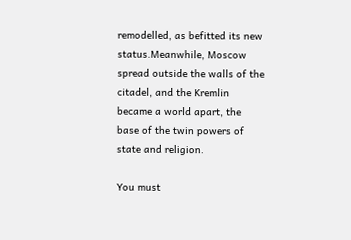remodelled, as befitted its new status.Meanwhile, Moscow spread outside the walls of the citadel, and the Kremlin became a world apart, the base of the twin powers of state and religion.

You must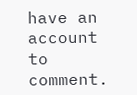have an account to comment.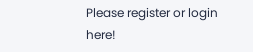Please register or login here!